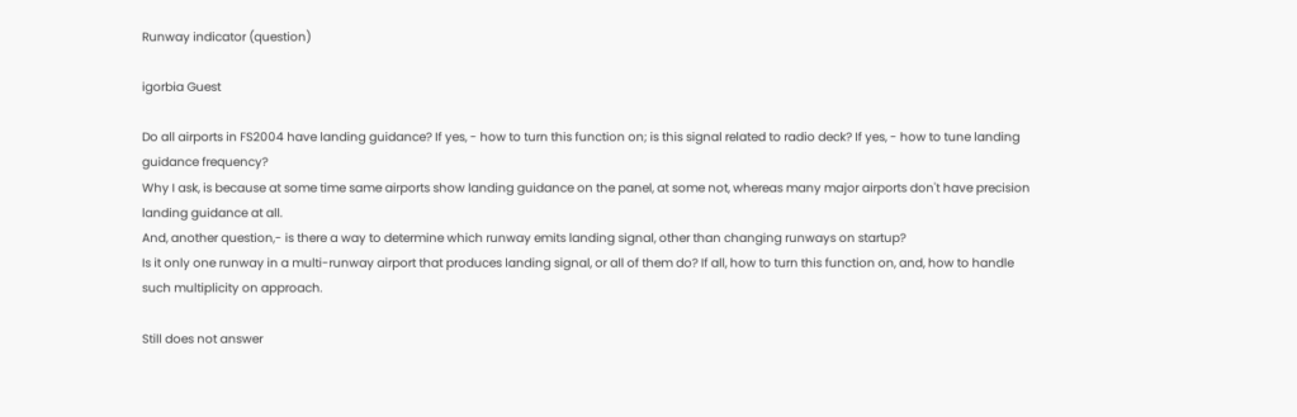Runway indicator (question)

igorbia Guest

Do all airports in FS2004 have landing guidance? If yes, - how to turn this function on; is this signal related to radio deck? If yes, - how to tune landing guidance frequency?
Why I ask, is because at some time same airports show landing guidance on the panel, at some not, whereas many major airports don't have precision landing guidance at all.
And, another question,- is there a way to determine which runway emits landing signal, other than changing runways on startup?
Is it only one runway in a multi-runway airport that produces landing signal, or all of them do? If all, how to turn this function on, and, how to handle such multiplicity on approach.

Still does not answer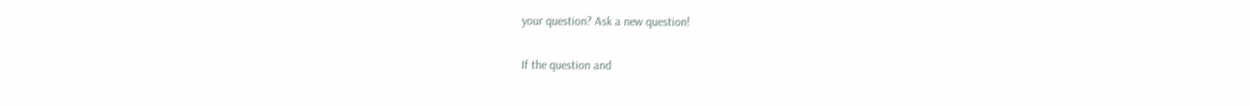your question? Ask a new question!

If the question and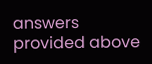answers provided above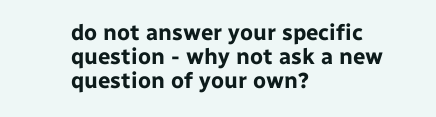do not answer your specific question - why not ask a new question of your own?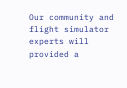Our community and flight simulator experts will provided a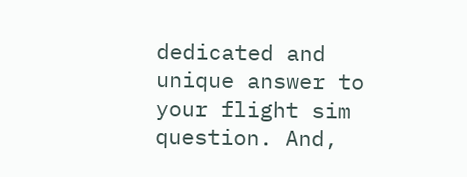dedicated and unique answer to your flight sim question. And,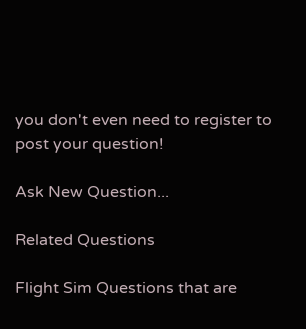you don't even need to register to post your question!

Ask New Question...

Related Questions

Flight Sim Questions that are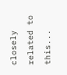closely related to this...